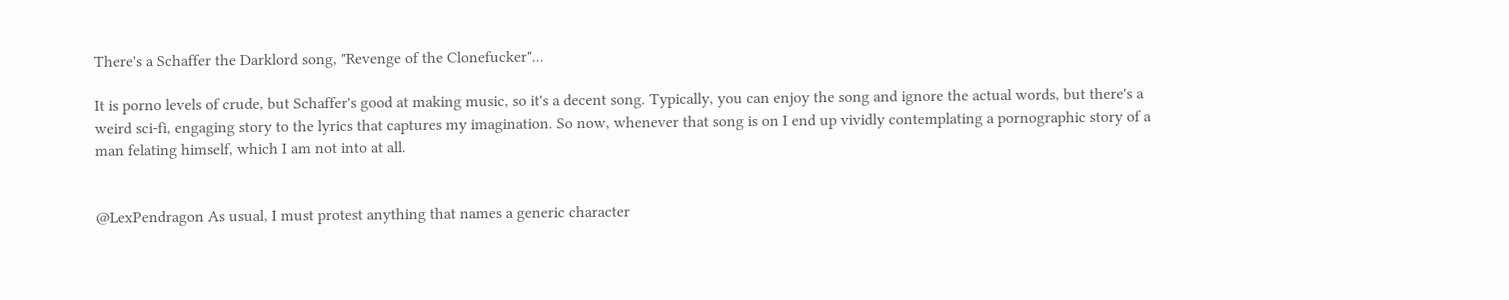There's a Schaffer the Darklord song, "Revenge of the Clonefucker"...

It is porno levels of crude, but Schaffer's good at making music, so it's a decent song. Typically, you can enjoy the song and ignore the actual words, but there's a weird sci-fi, engaging story to the lyrics that captures my imagination. So now, whenever that song is on I end up vividly contemplating a pornographic story of a man felating himself, which I am not into at all.


@LexPendragon As usual, I must protest anything that names a generic character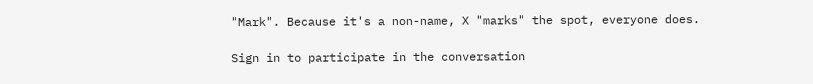"Mark". Because it's a non-name, X "marks" the spot, everyone does.

Sign in to participate in the conversation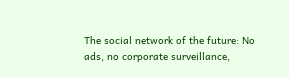The social network of the future: No ads, no corporate surveillance,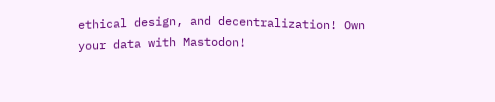ethical design, and decentralization! Own your data with Mastodon!